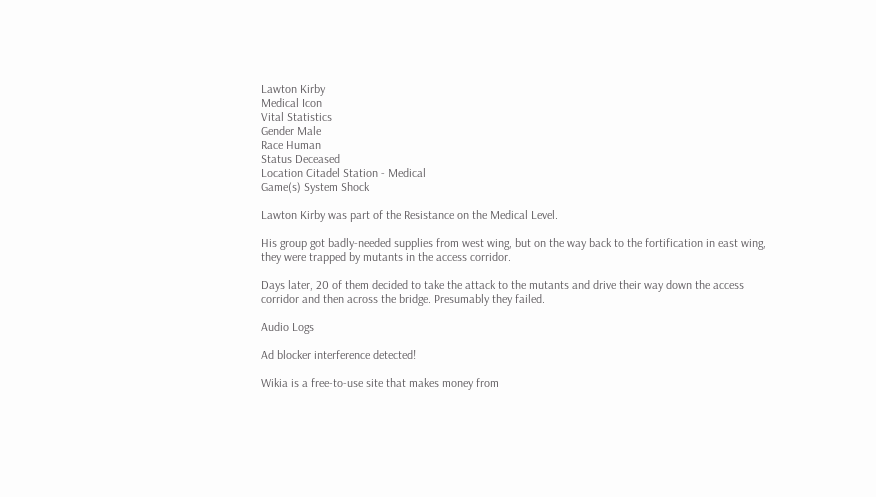Lawton Kirby
Medical Icon
Vital Statistics
Gender Male
Race Human
Status Deceased
Location Citadel Station - Medical
Game(s) System Shock

Lawton Kirby was part of the Resistance on the Medical Level.

His group got badly-needed supplies from west wing, but on the way back to the fortification in east wing, they were trapped by mutants in the access corridor.

Days later, 20 of them decided to take the attack to the mutants and drive their way down the access corridor and then across the bridge. Presumably they failed.

Audio Logs

Ad blocker interference detected!

Wikia is a free-to-use site that makes money from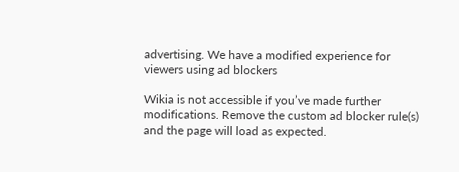advertising. We have a modified experience for viewers using ad blockers

Wikia is not accessible if you’ve made further modifications. Remove the custom ad blocker rule(s) and the page will load as expected.